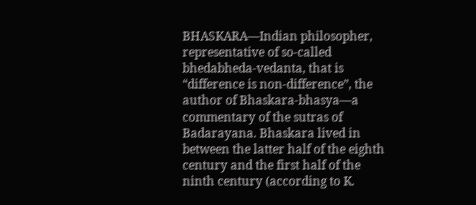BHASKARA—Indian philosopher, representative of so-called bhedabheda-vedanta, that is “difference is non-difference”, the author of Bhaskara-bhasya—a commentary of the sutras of Badarayana. Bhaskara lived in between the latter half of the eighth century and the first half of the ninth century (according to K.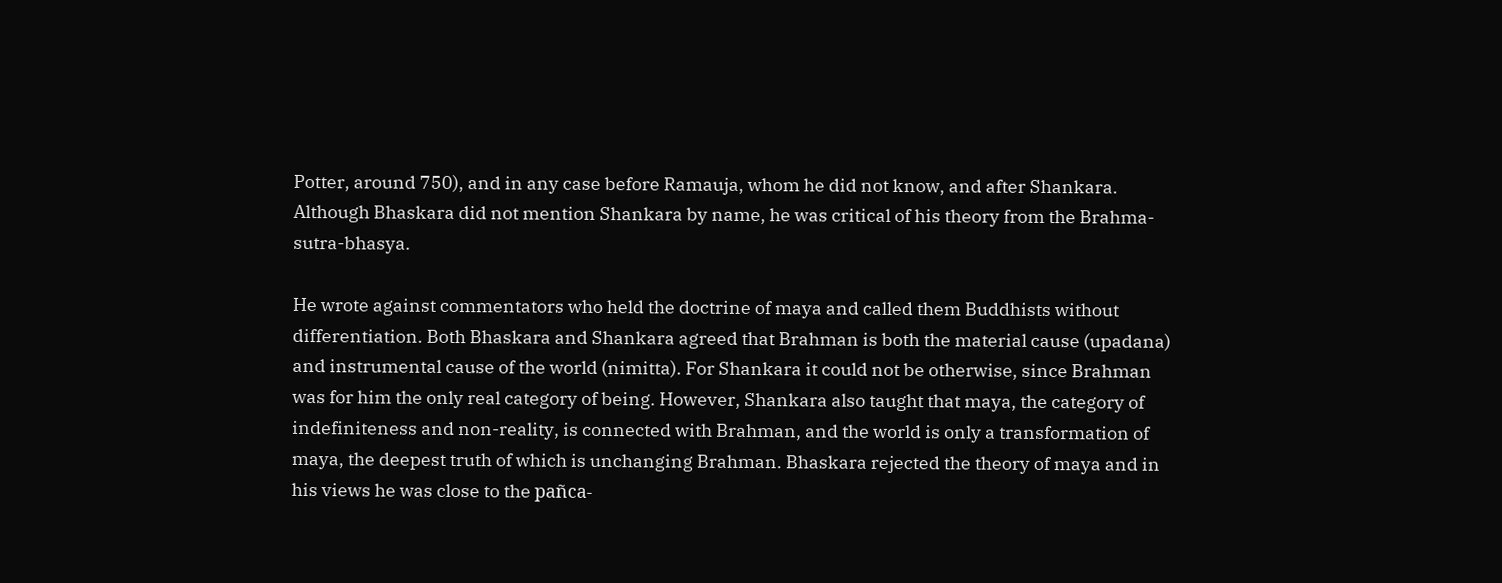Potter, around 750), and in any case before Ramauja, whom he did not know, and after Shankara. Although Bhaskara did not mention Shankara by name, he was critical of his theory from the Brahma-sutra-bhasya.

He wrote against commentators who held the doctrine of maya and called them Buddhists without differentiation. Both Bhaskara and Shankara agreed that Brahman is both the material cause (upadana) and instrumental cause of the world (nimitta). For Shankara it could not be otherwise, since Brahman was for him the only real category of being. However, Shankara also taught that maya, the category of indefiniteness and non-reality, is connected with Brahman, and the world is only a transformation of maya, the deepest truth of which is unchanging Brahman. Bhaskara rejected the theory of maya and in his views he was close to the pañca-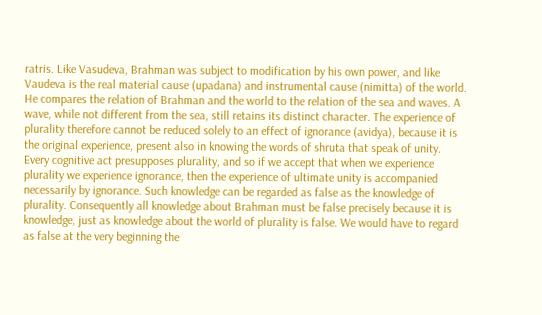ratris. Like Vasudeva, Brahman was subject to modification by his own power, and like Vaudeva is the real material cause (upadana) and instrumental cause (nimitta) of the world. He compares the relation of Brahman and the world to the relation of the sea and waves. A wave, while not different from the sea, still retains its distinct character. The experience of plurality therefore cannot be reduced solely to an effect of ignorance (avidya), because it is the original experience, present also in knowing the words of shruta that speak of unity. Every cognitive act presupposes plurality, and so if we accept that when we experience plurality we experience ignorance, then the experience of ultimate unity is accompanied necessarily by ignorance. Such knowledge can be regarded as false as the knowledge of plurality. Consequently all knowledge about Brahman must be false precisely because it is knowledge, just as knowledge about the world of plurality is false. We would have to regard as false at the very beginning the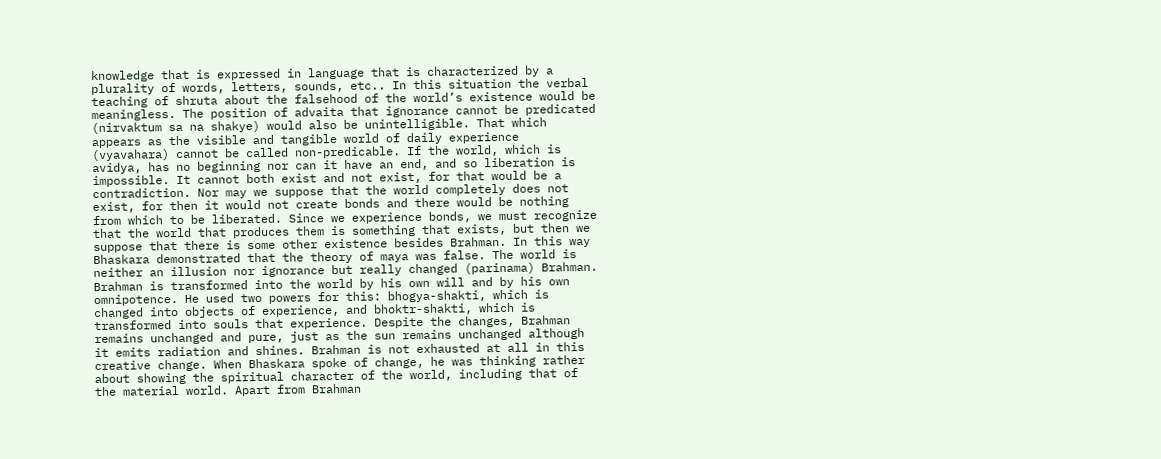knowledge that is expressed in language that is characterized by a plurality of words, letters, sounds, etc.. In this situation the verbal teaching of shruta about the falsehood of the world’s existence would be meaningless. The position of advaita that ignorance cannot be predicated (nirvaktum sa na shakye) would also be unintelligible. That which appears as the visible and tangible world of daily experience (vyavahara) cannot be called non-predicable. If the world, which is avidya, has no beginning nor can it have an end, and so liberation is impossible. It cannot both exist and not exist, for that would be a contradiction. Nor may we suppose that the world completely does not exist, for then it would not create bonds and there would be nothing from which to be liberated. Since we experience bonds, we must recognize that the world that produces them is something that exists, but then we suppose that there is some other existence besides Brahman. In this way Bhaskara demonstrated that the theory of maya was false. The world is neither an illusion nor ignorance but really changed (parinama) Brahman. Brahman is transformed into the world by his own will and by his own omnipotence. He used two powers for this: bhogya-shakti, which is changed into objects of experience, and bhoktr-shakti, which is transformed into souls that experience. Despite the changes, Brahman remains unchanged and pure, just as the sun remains unchanged although it emits radiation and shines. Brahman is not exhausted at all in this creative change. When Bhaskara spoke of change, he was thinking rather about showing the spiritual character of the world, including that of the material world. Apart from Brahman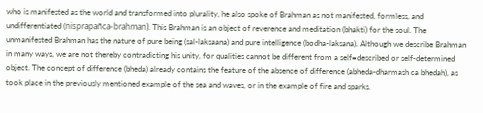who is manifested as the world and transformed into plurality, he also spoke of Brahman as not manifested, formless, and undifferentiated (nisprapañca-brahman). This Brahman is an object of reverence and meditation (bhakti) for the soul. The unmanifested Brahman has the nature of pure being (sal-laksaana) and pure intelligence (bodha-laksana). Although we describe Brahman in many ways, we are not thereby contradicting his unity, for qualities cannot be different from a self=described or self-determined object. The concept of difference (bheda) already contains the feature of the absence of difference (abheda-dharmash ca bhedah), as took place in the previously mentioned example of the sea and waves, or in the example of fire and sparks.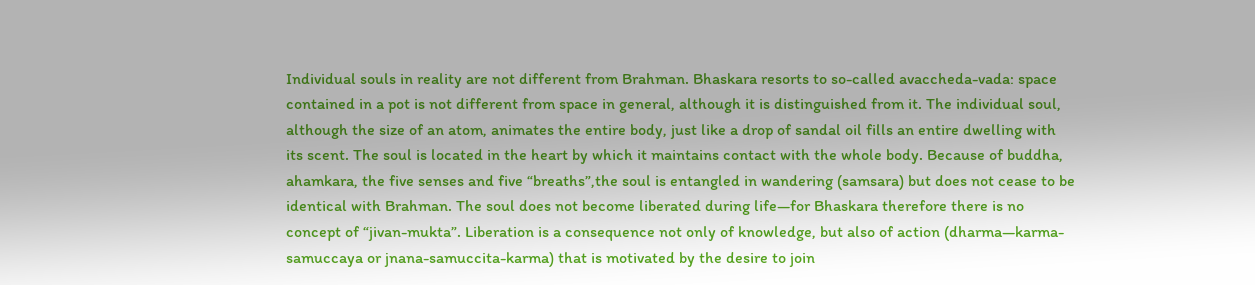Individual souls in reality are not different from Brahman. Bhaskara resorts to so-called avaccheda-vada: space contained in a pot is not different from space in general, although it is distinguished from it. The individual soul, although the size of an atom, animates the entire body, just like a drop of sandal oil fills an entire dwelling with its scent. The soul is located in the heart by which it maintains contact with the whole body. Because of buddha, ahamkara, the five senses and five “breaths”,the soul is entangled in wandering (samsara) but does not cease to be identical with Brahman. The soul does not become liberated during life—for Bhaskara therefore there is no concept of “jivan-mukta”. Liberation is a consequence not only of knowledge, but also of action (dharma—karma-samuccaya or jnana-samuccita-karma) that is motivated by the desire to join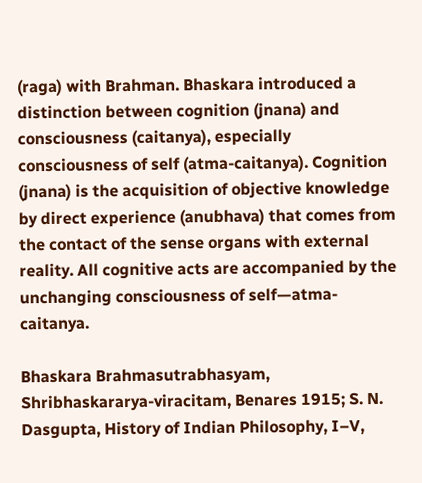(raga) with Brahman. Bhaskara introduced a distinction between cognition (jnana) and consciousness (caitanya), especially consciousness of self (atma-caitanya). Cognition (jnana) is the acquisition of objective knowledge by direct experience (anubhava) that comes from the contact of the sense organs with external reality. All cognitive acts are accompanied by the unchanging consciousness of self—atma-caitanya.

Bhaskara Brahmasutrabhasyam, Shribhaskararya-viracitam, Benares 1915; S. N. Dasgupta, History of Indian Philosophy, I–V,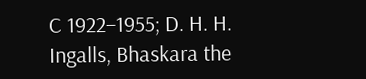C 1922–1955; D. H. H. Ingalls, Bhaskara the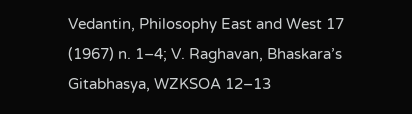Vedantin, Philosophy East and West 17 (1967) n. 1–4; V. Raghavan, Bhaskara’s Gitabhasya, WZKSOA 12–13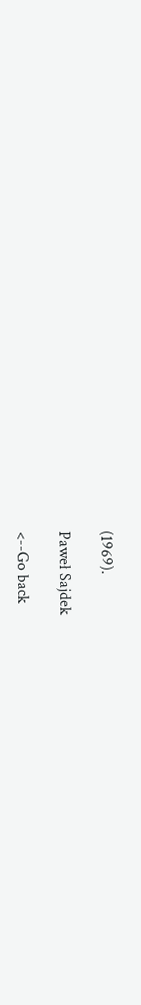(1969).

Paweł Sajdek

<--Go back